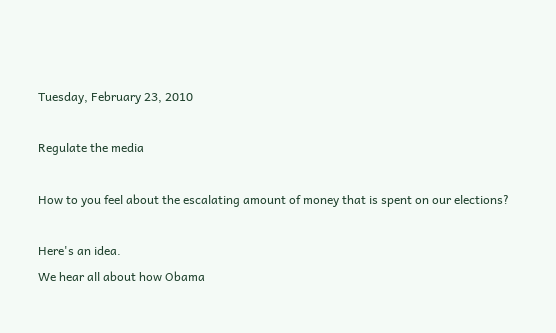Tuesday, February 23, 2010

Regulate the media

How to you feel about the escalating amount of money that is spent on our elections?

Here's an idea.
We hear all about how Obama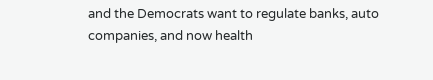and the Democrats want to regulate banks, auto companies, and now health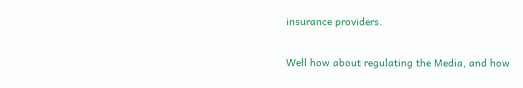insurance providers.

Well how about regulating the Media, and how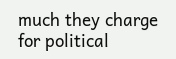much they charge for political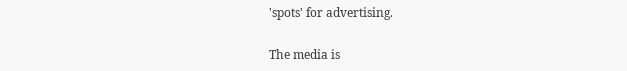'spots' for advertising.

The media is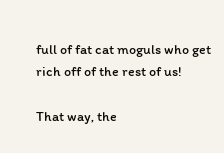full of fat cat moguls who get rich off of the rest of us!

That way, the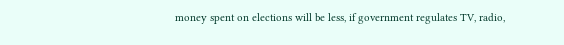money spent on elections will be less, if government regulates TV, radio,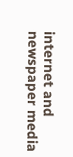internet and newspaper media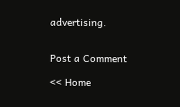advertising.


Post a Comment

<< Home